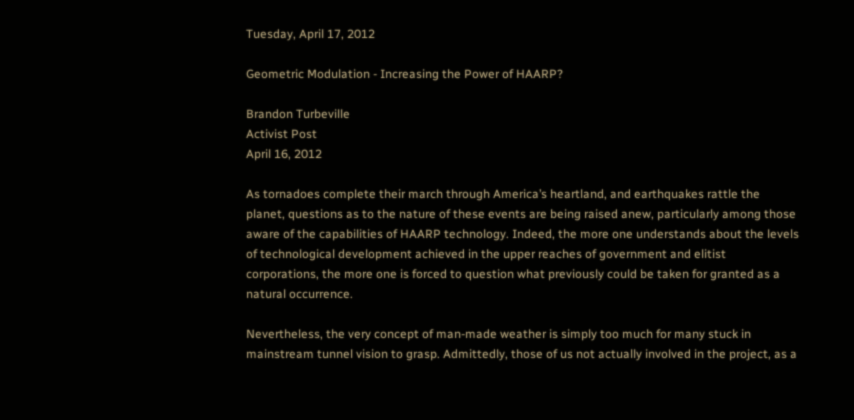Tuesday, April 17, 2012

Geometric Modulation - Increasing the Power of HAARP?

Brandon Turbeville
Activist Post
April 16, 2012

As tornadoes complete their march through America’s heartland, and earthquakes rattle the planet, questions as to the nature of these events are being raised anew, particularly among those aware of the capabilities of HAARP technology. Indeed, the more one understands about the levels of technological development achieved in the upper reaches of government and elitist corporations, the more one is forced to question what previously could be taken for granted as a natural occurrence.

Nevertheless, the very concept of man-made weather is simply too much for many stuck in mainstream tunnel vision to grasp. Admittedly, those of us not actually involved in the project, as a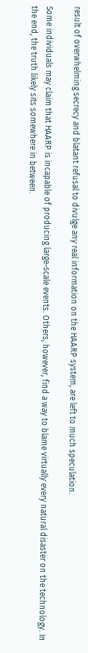result of overwhelming secrecy and blatant refusal to divulge any real information on the HAARP system, are left to much speculation.

Some individuals may claim that HAARP is incapable of producing large-scale events. Others, however, find a way to blame virtually every natural disaster on the technology. In the end, the truth likely sits somewhere in between.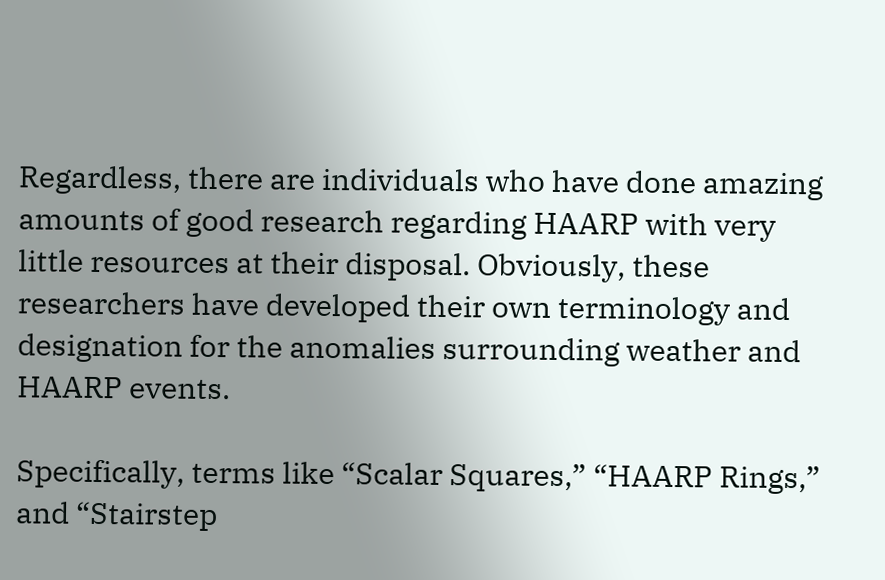Regardless, there are individuals who have done amazing amounts of good research regarding HAARP with very little resources at their disposal. Obviously, these researchers have developed their own terminology and designation for the anomalies surrounding weather and HAARP events.

Specifically, terms like “Scalar Squares,” “HAARP Rings,” and “Stairstep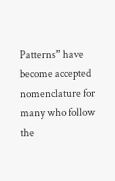Patterns” have become accepted nomenclature for many who follow the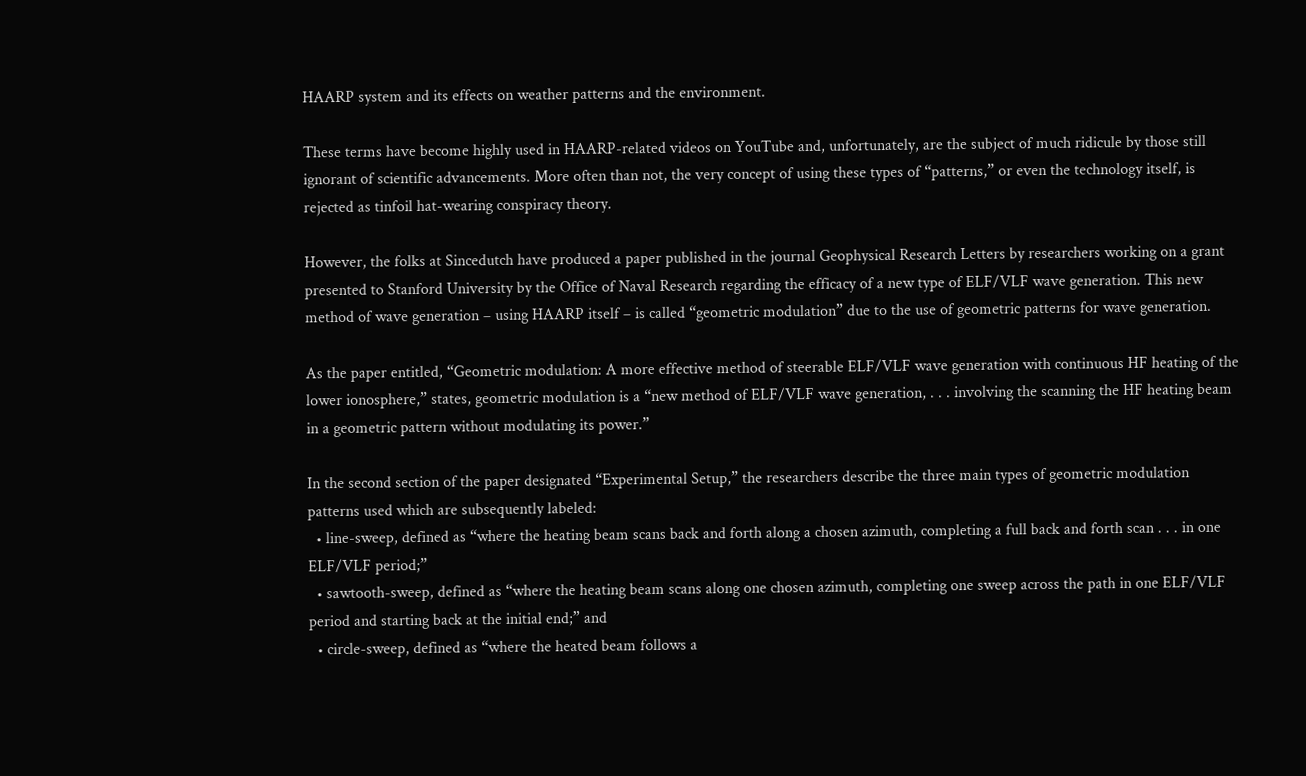HAARP system and its effects on weather patterns and the environment.

These terms have become highly used in HAARP-related videos on YouTube and, unfortunately, are the subject of much ridicule by those still ignorant of scientific advancements. More often than not, the very concept of using these types of “patterns,” or even the technology itself, is rejected as tinfoil hat-wearing conspiracy theory.

However, the folks at Sincedutch have produced a paper published in the journal Geophysical Research Letters by researchers working on a grant presented to Stanford University by the Office of Naval Research regarding the efficacy of a new type of ELF/VLF wave generation. This new method of wave generation – using HAARP itself – is called “geometric modulation” due to the use of geometric patterns for wave generation.

As the paper entitled, “Geometric modulation: A more effective method of steerable ELF/VLF wave generation with continuous HF heating of the lower ionosphere,” states, geometric modulation is a “new method of ELF/VLF wave generation, . . . involving the scanning the HF heating beam in a geometric pattern without modulating its power.”

In the second section of the paper designated “Experimental Setup,” the researchers describe the three main types of geometric modulation patterns used which are subsequently labeled:
  • line-sweep, defined as “where the heating beam scans back and forth along a chosen azimuth, completing a full back and forth scan . . . in one ELF/VLF period;”
  • sawtooth-sweep, defined as “where the heating beam scans along one chosen azimuth, completing one sweep across the path in one ELF/VLF period and starting back at the initial end;” and
  • circle-sweep, defined as “where the heated beam follows a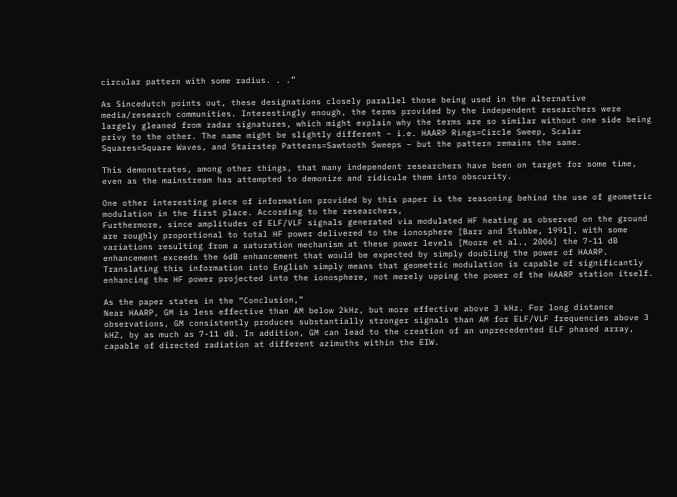circular pattern with some radius. . .”

As Sincedutch points out, these designations closely parallel those being used in the alternative media/research communities. Interestingly enough, the terms provided by the independent researchers were largely gleaned from radar signatures, which might explain why the terms are so similar without one side being privy to the other. The name might be slightly different – i.e. HAARP Rings=Circle Sweep, Scalar Squares=Square Waves, and Stairstep Patterns=Sawtooth Sweeps – but the pattern remains the same.

This demonstrates, among other things, that many independent researchers have been on target for some time, even as the mainstream has attempted to demonize and ridicule them into obscurity.

One other interesting piece of information provided by this paper is the reasoning behind the use of geometric modulation in the first place. According to the researchers,
Furthermore, since amplitudes of ELF/VLF signals generated via modulated HF heating as observed on the ground are roughly proportional to total HF power delivered to the ionosphere [Barr and Stubbe, 1991], with some variations resulting from a saturation mechanism at these power levels [Moore et al., 2006] the 7-11 dB enhancement exceeds the 6dB enhancement that would be expected by simply doubling the power of HAARP.
Translating this information into English simply means that geometric modulation is capable of significantly enhancing the HF power projected into the ionosphere, not merely upping the power of the HAARP station itself.

As the paper states in the “Conclusion,”
Near HAARP, GM is less effective than AM below 2kHz, but more effective above 3 kHz. For long distance observations, GM consistently produces substantially stronger signals than AM for ELF/VLF frequencies above 3 kHZ, by as much as 7-11 dB. In addition, GM can lead to the creation of an unprecedented ELF phased array, capable of directed radiation at different azimuths within the EIW.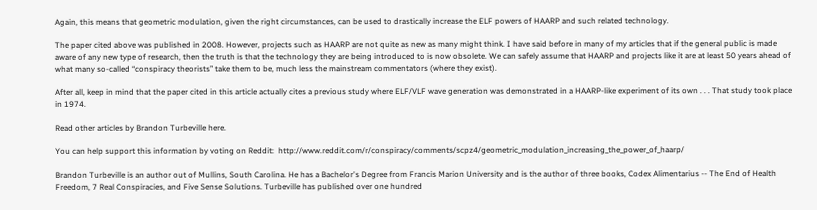Again, this means that geometric modulation, given the right circumstances, can be used to drastically increase the ELF powers of HAARP and such related technology.

The paper cited above was published in 2008. However, projects such as HAARP are not quite as new as many might think. I have said before in many of my articles that if the general public is made aware of any new type of research, then the truth is that the technology they are being introduced to is now obsolete. We can safely assume that HAARP and projects like it are at least 50 years ahead of what many so-called “conspiracy theorists” take them to be, much less the mainstream commentators (where they exist).

After all, keep in mind that the paper cited in this article actually cites a previous study where ELF/VLF wave generation was demonstrated in a HAARP-like experiment of its own . . . That study took place in 1974.

Read other articles by Brandon Turbeville here.

You can help support this information by voting on Reddit:  http://www.reddit.com/r/conspiracy/comments/scpz4/geometric_modulation_increasing_the_power_of_haarp/

Brandon Turbeville is an author out of Mullins, South Carolina. He has a Bachelor's Degree from Francis Marion University and is the author of three books, Codex Alimentarius -- The End of Health Freedom, 7 Real Conspiracies, and Five Sense Solutions. Turbeville has published over one hundred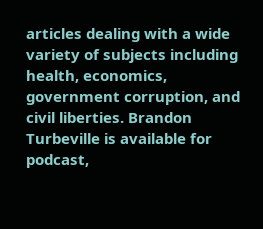articles dealing with a wide variety of subjects including health, economics, government corruption, and civil liberties. Brandon Turbeville is available for podcast,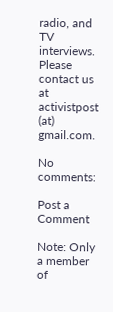radio, and TV interviews. Please contact us at activistpost (at) gmail.com.

No comments:

Post a Comment

Note: Only a member of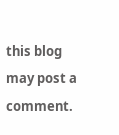this blog may post a comment.